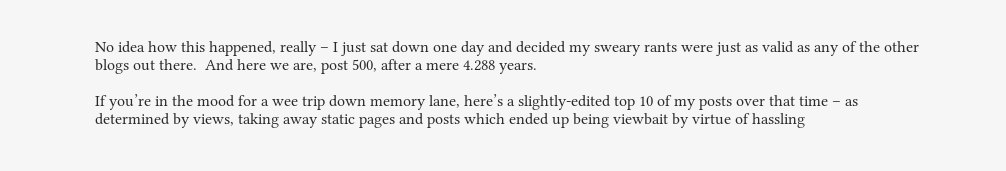No idea how this happened, really – I just sat down one day and decided my sweary rants were just as valid as any of the other blogs out there.  And here we are, post 500, after a mere 4.288 years.

If you’re in the mood for a wee trip down memory lane, here’s a slightly-edited top 10 of my posts over that time – as determined by views, taking away static pages and posts which ended up being viewbait by virtue of hassling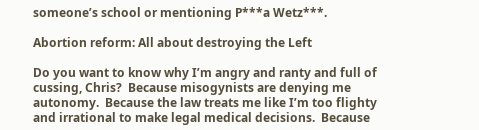someone’s school or mentioning P***a Wetz***.

Abortion reform: All about destroying the Left

Do you want to know why I’m angry and ranty and full of cussing, Chris?  Because misogynists are denying me autonomy.  Because the law treats me like I’m too flighty and irrational to make legal medical decisions.  Because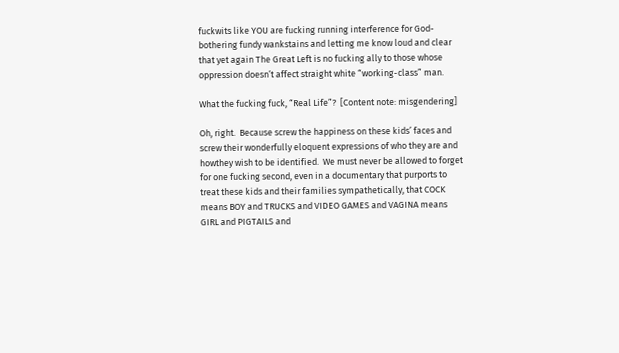fuckwits like YOU are fucking running interference for God-bothering fundy wankstains and letting me know loud and clear that yet again The Great Left is no fucking ally to those whose oppression doesn’t affect straight white “working-class” man.

What the fucking fuck, “Real Life”?  [Content note: misgendering]

Oh, right.  Because screw the happiness on these kids’ faces and screw their wonderfully eloquent expressions of who they are and howthey wish to be identified.  We must never be allowed to forget for one fucking second, even in a documentary that purports to treat these kids and their families sympathetically, that COCK means BOY and TRUCKS and VIDEO GAMES and VAGINA means GIRL and PIGTAILS and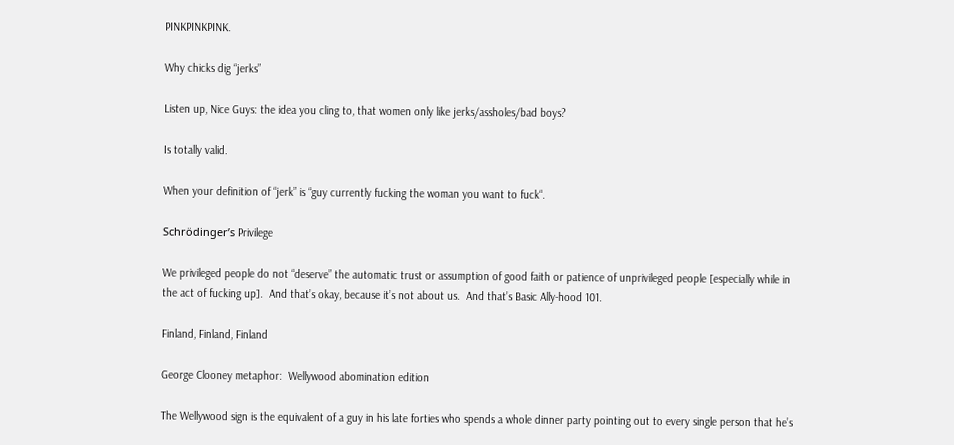PINKPINKPINK.

Why chicks dig “jerks”

Listen up, Nice Guys: the idea you cling to, that women only like jerks/assholes/bad boys?

Is totally valid.

When your definition of “jerk” is “guy currently fucking the woman you want to fuck“.

Schrödinger’s Privilege

We privileged people do not “deserve” the automatic trust or assumption of good faith or patience of unprivileged people [especially while in the act of fucking up].  And that’s okay, because it’s not about us.  And that’s Basic Ally-hood 101.

Finland, Finland, Finland

George Clooney metaphor:  Wellywood abomination edition

The Wellywood sign is the equivalent of a guy in his late forties who spends a whole dinner party pointing out to every single person that he’s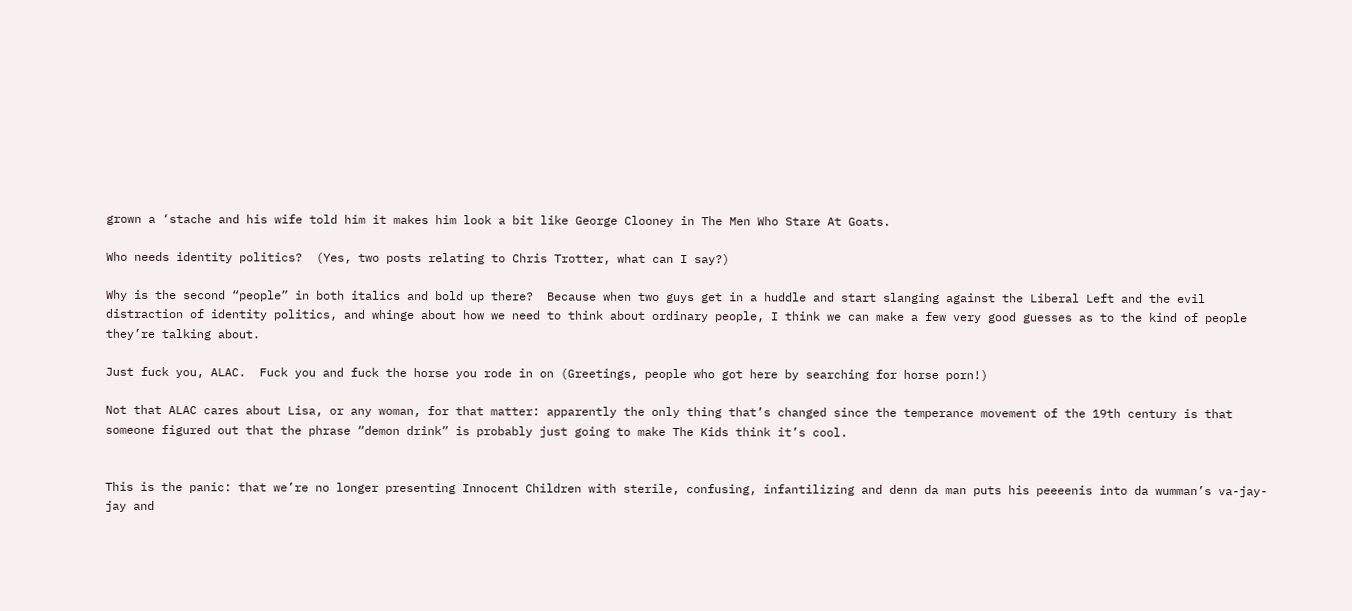grown a ‘stache and his wife told him it makes him look a bit like George Clooney in The Men Who Stare At Goats.

Who needs identity politics?  (Yes, two posts relating to Chris Trotter, what can I say?)

Why is the second “people” in both italics and bold up there?  Because when two guys get in a huddle and start slanging against the Liberal Left and the evil distraction of identity politics, and whinge about how we need to think about ordinary people, I think we can make a few very good guesses as to the kind of people they’re talking about.

Just fuck you, ALAC.  Fuck you and fuck the horse you rode in on (Greetings, people who got here by searching for horse porn!)

Not that ALAC cares about Lisa, or any woman, for that matter: apparently the only thing that’s changed since the temperance movement of the 19th century is that someone figured out that the phrase “demon drink” is probably just going to make The Kids think it’s cool.


This is the panic: that we’re no longer presenting Innocent Children with sterile, confusing, infantilizing and denn da man puts his peeeenis into da wumman’s va-jay-jay and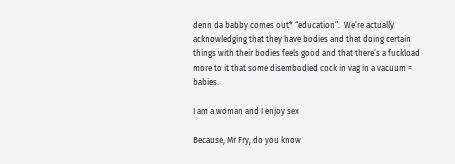denn da babby comes out* “education”.  We’re actually acknowledging that they have bodies and that doing certain things with their bodies feels good and that there’s a fuckload more to it that some disembodied cock in vag in a vacuum = babies.

I am a woman and I enjoy sex

Because, Mr Fry, do you know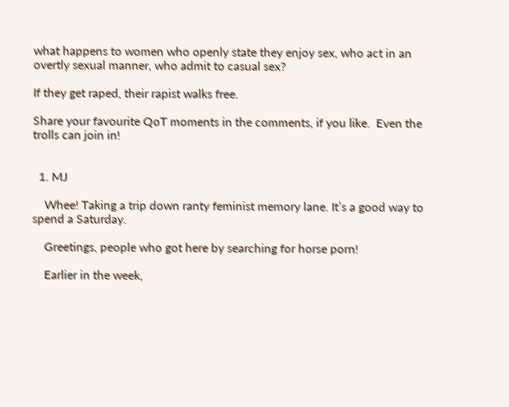what happens to women who openly state they enjoy sex, who act in an overtly sexual manner, who admit to casual sex?

If they get raped, their rapist walks free.

Share your favourite QoT moments in the comments, if you like.  Even the trolls can join in!


  1. MJ

    Whee! Taking a trip down ranty feminist memory lane. It’s a good way to spend a Saturday.

    Greetings, people who got here by searching for horse porn!

    Earlier in the week,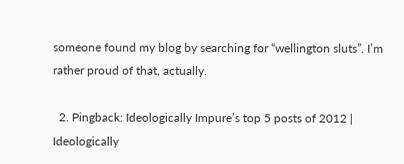someone found my blog by searching for “wellington sluts”. I’m rather proud of that, actually.

  2. Pingback: Ideologically Impure’s top 5 posts of 2012 | Ideologically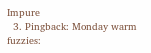Impure
  3. Pingback: Monday warm fuzzies: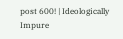post 600! | Ideologically Impure